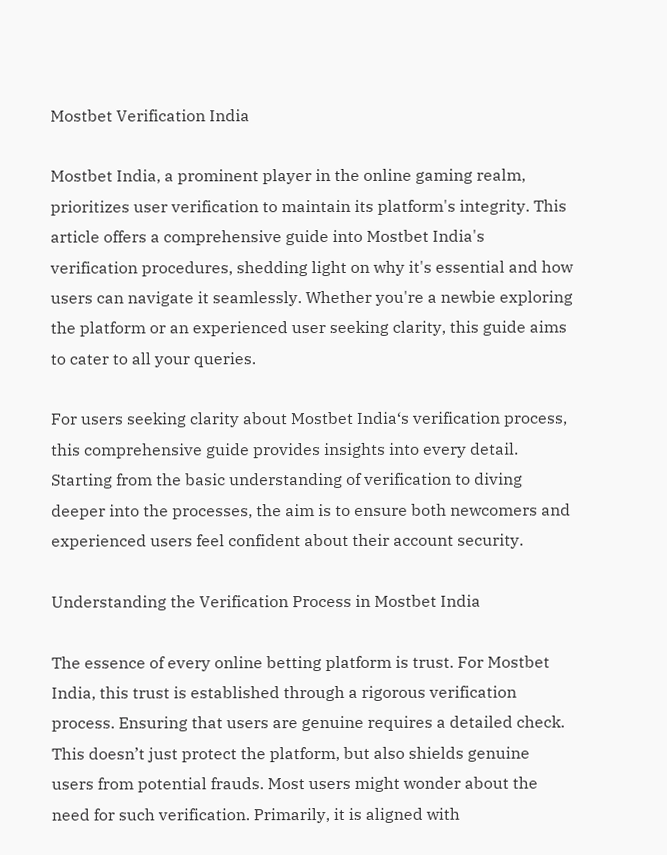Mostbet Verification India

Mostbet India, a prominent player in the online gaming realm, prioritizes user verification to maintain its platform's integrity. This article offers a comprehensive guide into Mostbet India's verification procedures, shedding light on why it's essential and how users can navigate it seamlessly. Whether you're a newbie exploring the platform or an experienced user seeking clarity, this guide aims to cater to all your queries.

For users seeking clarity about Mostbet India‘s verification process, this comprehensive guide provides insights into every detail. Starting from the basic understanding of verification to diving deeper into the processes, the aim is to ensure both newcomers and experienced users feel confident about their account security.

Understanding the Verification Process in Mostbet India

The essence of every online betting platform is trust. For Mostbet India, this trust is established through a rigorous verification process. Ensuring that users are genuine requires a detailed check. This doesn’t just protect the platform, but also shields genuine users from potential frauds. Most users might wonder about the need for such verification. Primarily, it is aligned with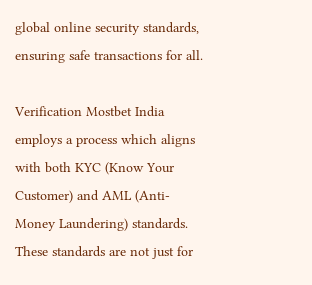global online security standards, ensuring safe transactions for all.

Verification Mostbet India employs a process which aligns with both KYC (Know Your Customer) and AML (Anti-Money Laundering) standards. These standards are not just for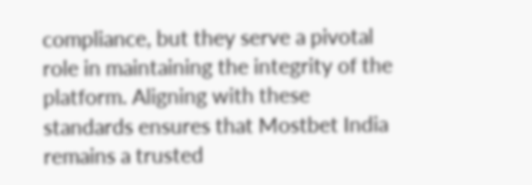compliance, but they serve a pivotal role in maintaining the integrity of the platform. Aligning with these standards ensures that Mostbet India remains a trusted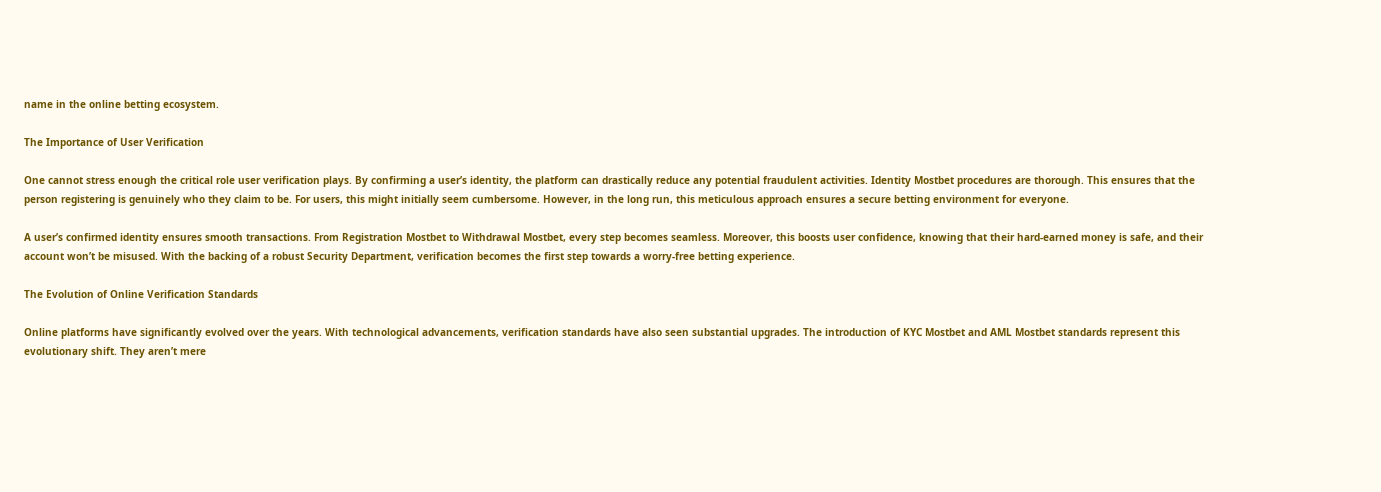name in the online betting ecosystem.

The Importance of User Verification

One cannot stress enough the critical role user verification plays. By confirming a user’s identity, the platform can drastically reduce any potential fraudulent activities. Identity Mostbet procedures are thorough. This ensures that the person registering is genuinely who they claim to be. For users, this might initially seem cumbersome. However, in the long run, this meticulous approach ensures a secure betting environment for everyone.

A user’s confirmed identity ensures smooth transactions. From Registration Mostbet to Withdrawal Mostbet, every step becomes seamless. Moreover, this boosts user confidence, knowing that their hard-earned money is safe, and their account won’t be misused. With the backing of a robust Security Department, verification becomes the first step towards a worry-free betting experience.

The Evolution of Online Verification Standards

Online platforms have significantly evolved over the years. With technological advancements, verification standards have also seen substantial upgrades. The introduction of KYC Mostbet and AML Mostbet standards represent this evolutionary shift. They aren’t mere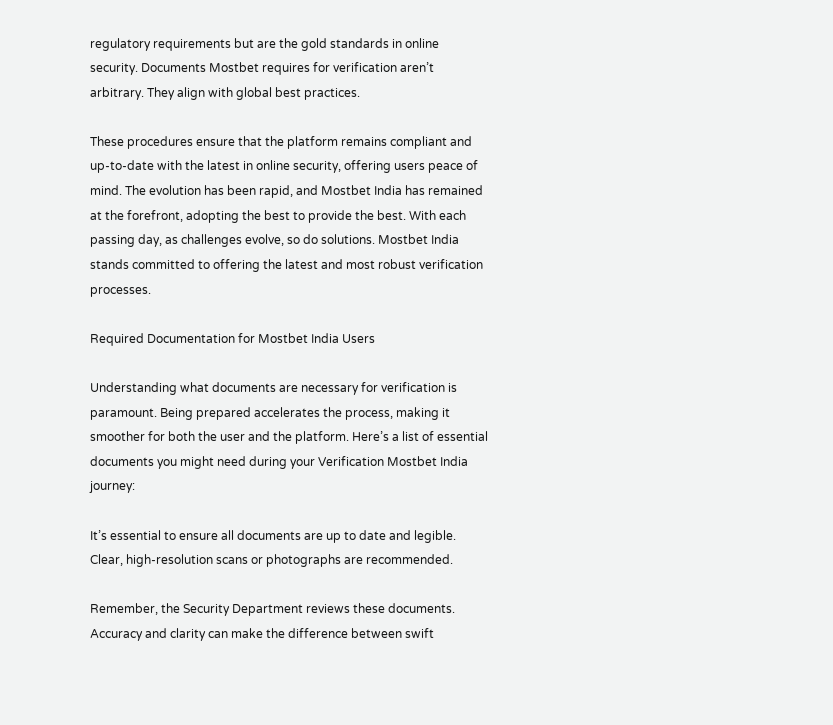regulatory requirements but are the gold standards in online security. Documents Mostbet requires for verification aren’t arbitrary. They align with global best practices.

These procedures ensure that the platform remains compliant and up-to-date with the latest in online security, offering users peace of mind. The evolution has been rapid, and Mostbet India has remained at the forefront, adopting the best to provide the best. With each passing day, as challenges evolve, so do solutions. Mostbet India stands committed to offering the latest and most robust verification processes.

Required Documentation for Mostbet India Users

Understanding what documents are necessary for verification is paramount. Being prepared accelerates the process, making it smoother for both the user and the platform. Here’s a list of essential documents you might need during your Verification Mostbet India journey:

It’s essential to ensure all documents are up to date and legible. Clear, high-resolution scans or photographs are recommended.

Remember, the Security Department reviews these documents. Accuracy and clarity can make the difference between swift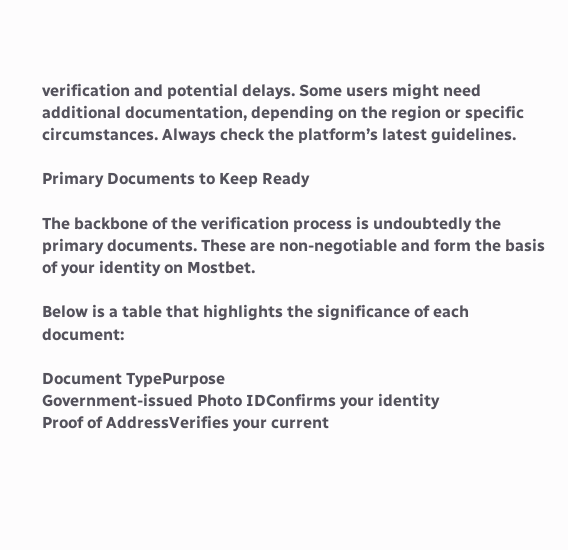verification and potential delays. Some users might need additional documentation, depending on the region or specific circumstances. Always check the platform’s latest guidelines.

Primary Documents to Keep Ready

The backbone of the verification process is undoubtedly the primary documents. These are non-negotiable and form the basis of your identity on Mostbet.

Below is a table that highlights the significance of each document:

Document TypePurpose
Government-issued Photo IDConfirms your identity
Proof of AddressVerifies your current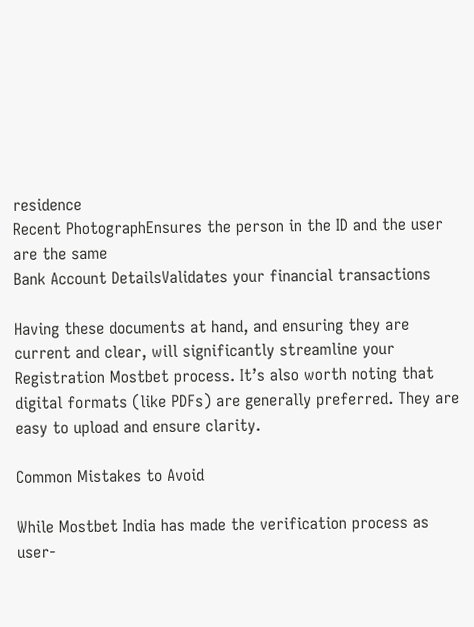residence
Recent PhotographEnsures the person in the ID and the user are the same
Bank Account DetailsValidates your financial transactions

Having these documents at hand, and ensuring they are current and clear, will significantly streamline your Registration Mostbet process. It’s also worth noting that digital formats (like PDFs) are generally preferred. They are easy to upload and ensure clarity.

Common Mistakes to Avoid

While Mostbet India has made the verification process as user-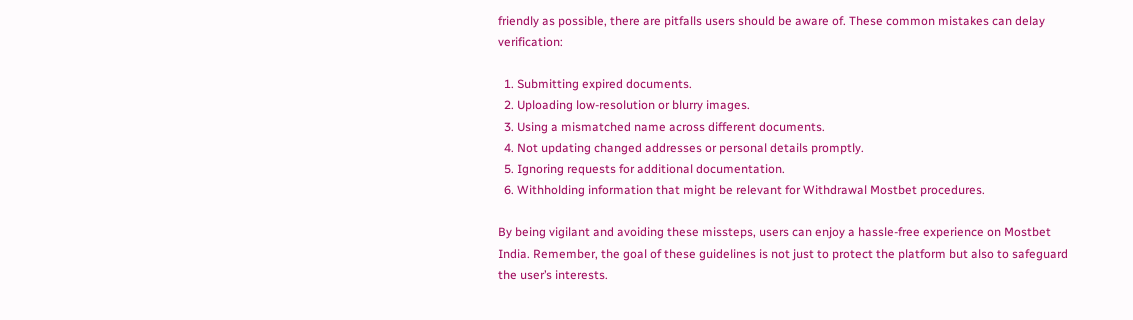friendly as possible, there are pitfalls users should be aware of. These common mistakes can delay verification:

  1. Submitting expired documents.
  2. Uploading low-resolution or blurry images.
  3. Using a mismatched name across different documents.
  4. Not updating changed addresses or personal details promptly.
  5. Ignoring requests for additional documentation.
  6. Withholding information that might be relevant for Withdrawal Mostbet procedures.

By being vigilant and avoiding these missteps, users can enjoy a hassle-free experience on Mostbet India. Remember, the goal of these guidelines is not just to protect the platform but also to safeguard the user’s interests.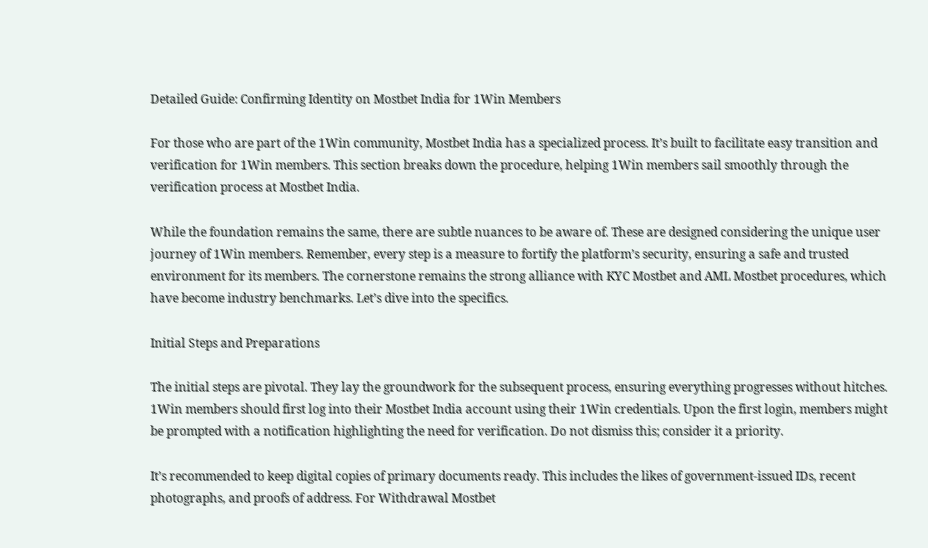Detailed Guide: Confirming Identity on Mostbet India for 1Win Members

For those who are part of the 1Win community, Mostbet India has a specialized process. It’s built to facilitate easy transition and verification for 1Win members. This section breaks down the procedure, helping 1Win members sail smoothly through the verification process at Mostbet India.

While the foundation remains the same, there are subtle nuances to be aware of. These are designed considering the unique user journey of 1Win members. Remember, every step is a measure to fortify the platform’s security, ensuring a safe and trusted environment for its members. The cornerstone remains the strong alliance with KYC Mostbet and AML Mostbet procedures, which have become industry benchmarks. Let’s dive into the specifics.

Initial Steps and Preparations

The initial steps are pivotal. They lay the groundwork for the subsequent process, ensuring everything progresses without hitches. 1Win members should first log into their Mostbet India account using their 1Win credentials. Upon the first login, members might be prompted with a notification highlighting the need for verification. Do not dismiss this; consider it a priority.

It’s recommended to keep digital copies of primary documents ready. This includes the likes of government-issued IDs, recent photographs, and proofs of address. For Withdrawal Mostbet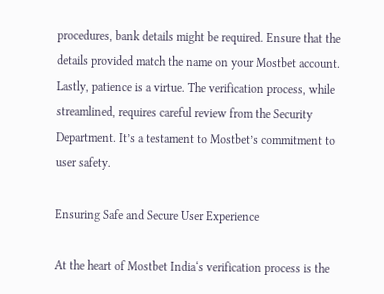procedures, bank details might be required. Ensure that the details provided match the name on your Mostbet account. Lastly, patience is a virtue. The verification process, while streamlined, requires careful review from the Security Department. It’s a testament to Mostbet’s commitment to user safety.

Ensuring Safe and Secure User Experience

At the heart of Mostbet India‘s verification process is the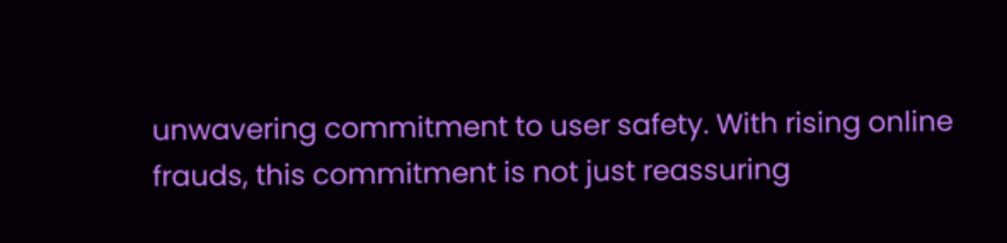unwavering commitment to user safety. With rising online frauds, this commitment is not just reassuring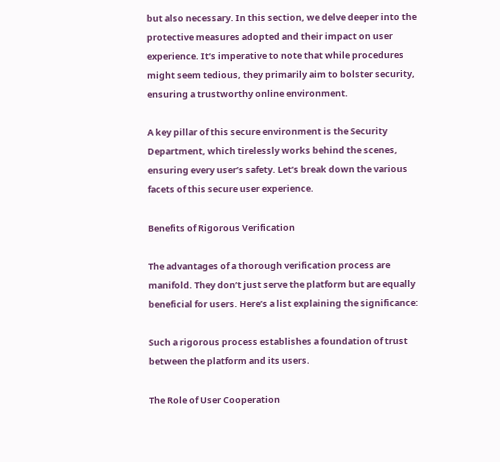but also necessary. In this section, we delve deeper into the protective measures adopted and their impact on user experience. It’s imperative to note that while procedures might seem tedious, they primarily aim to bolster security, ensuring a trustworthy online environment.

A key pillar of this secure environment is the Security Department, which tirelessly works behind the scenes, ensuring every user’s safety. Let’s break down the various facets of this secure user experience.

Benefits of Rigorous Verification

The advantages of a thorough verification process are manifold. They don’t just serve the platform but are equally beneficial for users. Here’s a list explaining the significance:

Such a rigorous process establishes a foundation of trust between the platform and its users.

The Role of User Cooperation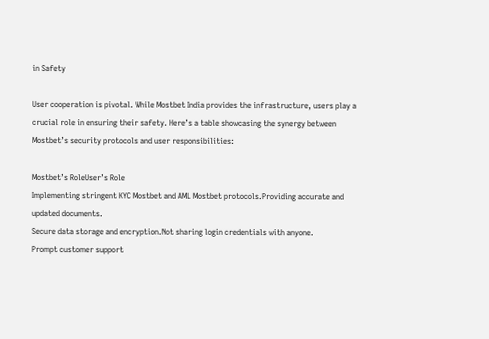in Safety

User cooperation is pivotal. While Mostbet India provides the infrastructure, users play a crucial role in ensuring their safety. Here’s a table showcasing the synergy between Mostbet’s security protocols and user responsibilities:

Mostbet’s RoleUser’s Role
Implementing stringent KYC Mostbet and AML Mostbet protocols.Providing accurate and updated documents.
Secure data storage and encryption.Not sharing login credentials with anyone.
Prompt customer support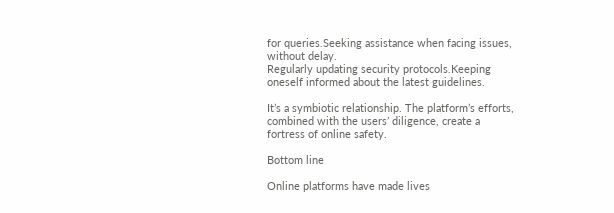for queries.Seeking assistance when facing issues, without delay.
Regularly updating security protocols.Keeping oneself informed about the latest guidelines.

It’s a symbiotic relationship. The platform’s efforts, combined with the users’ diligence, create a fortress of online safety.

Bottom line

Online platforms have made lives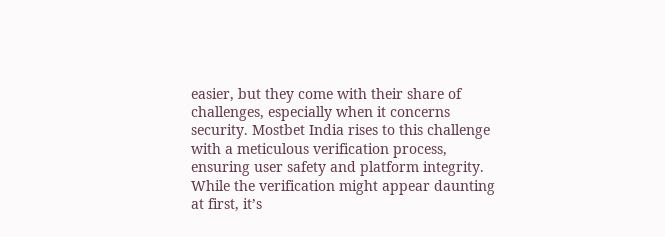easier, but they come with their share of challenges, especially when it concerns security. Mostbet India rises to this challenge with a meticulous verification process, ensuring user safety and platform integrity. While the verification might appear daunting at first, it’s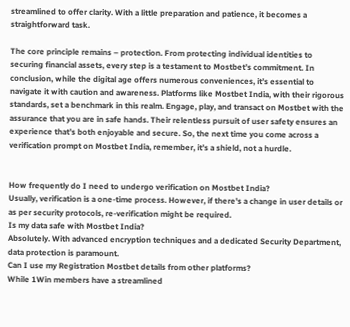streamlined to offer clarity. With a little preparation and patience, it becomes a straightforward task.

The core principle remains – protection. From protecting individual identities to securing financial assets, every step is a testament to Mostbet’s commitment. In conclusion, while the digital age offers numerous conveniences, it’s essential to navigate it with caution and awareness. Platforms like Mostbet India, with their rigorous standards, set a benchmark in this realm. Engage, play, and transact on Mostbet with the assurance that you are in safe hands. Their relentless pursuit of user safety ensures an experience that’s both enjoyable and secure. So, the next time you come across a verification prompt on Mostbet India, remember, it’s a shield, not a hurdle.


How frequently do I need to undergo verification on Mostbet India?
Usually, verification is a one-time process. However, if there's a change in user details or as per security protocols, re-verification might be required.
Is my data safe with Mostbet India?
Absolutely. With advanced encryption techniques and a dedicated Security Department, data protection is paramount.
Can I use my Registration Mostbet details from other platforms?
While 1Win members have a streamlined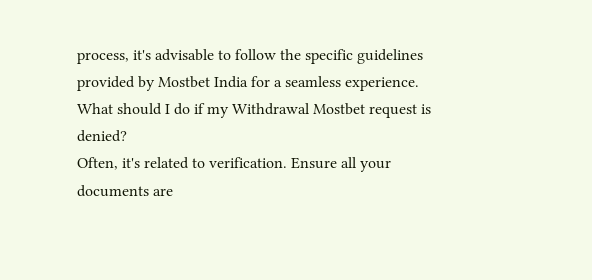process, it's advisable to follow the specific guidelines provided by Mostbet India for a seamless experience.
What should I do if my Withdrawal Mostbet request is denied?
Often, it's related to verification. Ensure all your documents are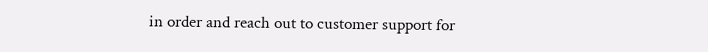in order and reach out to customer support for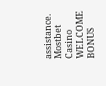assistance.
Mostbet Casino
WELCOME BONUS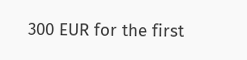300 EUR for the first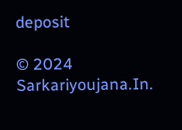deposit

© 2024 Sarkariyoujana.In.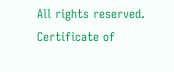All rights reserved. Certificate of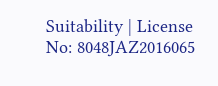Suitability | License No: 8048JAZ2016065